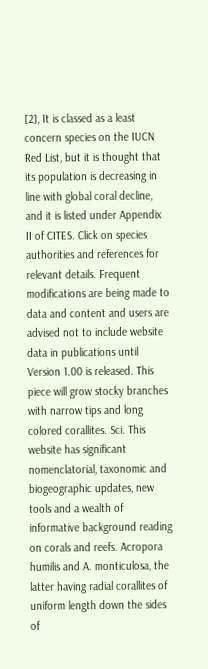[2], It is classed as a least concern species on the IUCN Red List, but it is thought that its population is decreasing in line with global coral decline, and it is listed under Appendix II of CITES. Click on species authorities and references for relevant details. Frequent modifications are being made to data and content and users are advised not to include website data in publications until Version 1.00 is released. This piece will grow stocky branches with narrow tips and long colored corallites. Sci. This website has significant nomenclatorial, taxonomic and biogeographic updates, new tools and a wealth of informative background reading on corals and reefs. Acropora humilis and A. monticulosa, the latter having radial corallites of uniform length down the sides of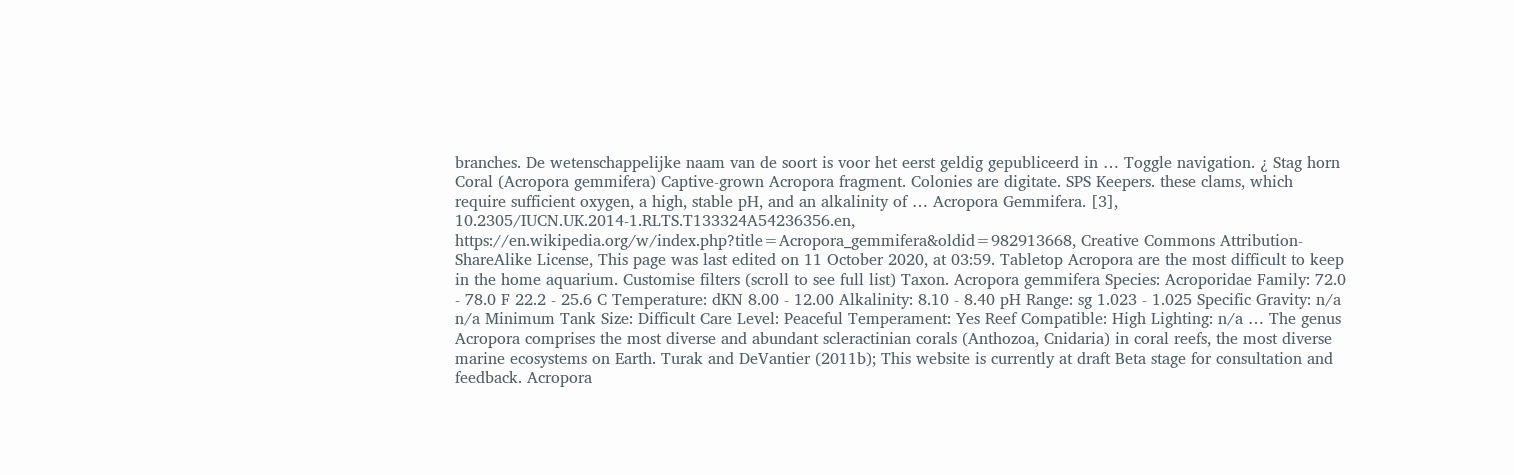branches. De wetenschappelijke naam van de soort is voor het eerst geldig gepubliceerd in … Toggle navigation. ¿ Stag horn Coral (Acropora gemmifera) Captive-grown Acropora fragment. Colonies are digitate. SPS Keepers. these clams, which require sufficient oxygen, a high, stable pH, and an alkalinity of … Acropora Gemmifera. [3], 10.2305/IUCN.UK.2014-1.RLTS.T133324A54236356.en, https://en.wikipedia.org/w/index.php?title=Acropora_gemmifera&oldid=982913668, Creative Commons Attribution-ShareAlike License, This page was last edited on 11 October 2020, at 03:59. Tabletop Acropora are the most difficult to keep in the home aquarium. Customise filters (scroll to see full list) Taxon. Acropora gemmifera Species: Acroporidae Family: 72.0 - 78.0 F 22.2 - 25.6 C Temperature: dKN 8.00 - 12.00 Alkalinity: 8.10 - 8.40 pH Range: sg 1.023 - 1.025 Specific Gravity: n/a n/a Minimum Tank Size: Difficult Care Level: Peaceful Temperament: Yes Reef Compatible: High Lighting: n/a … The genus Acropora comprises the most diverse and abundant scleractinian corals (Anthozoa, Cnidaria) in coral reefs, the most diverse marine ecosystems on Earth. Turak and DeVantier (2011b); This website is currently at draft Beta stage for consultation and feedback. Acropora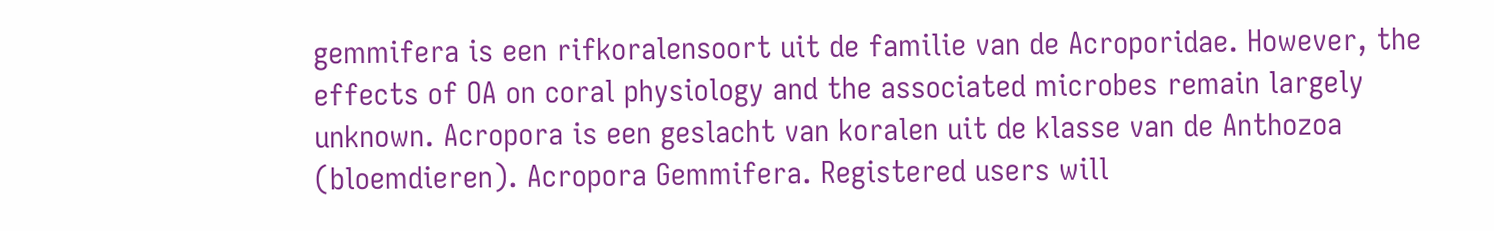gemmifera is een rifkoralensoort uit de familie van de Acroporidae. However, the effects of OA on coral physiology and the associated microbes remain largely unknown. Acropora is een geslacht van koralen uit de klasse van de Anthozoa (bloemdieren). Acropora Gemmifera. Registered users will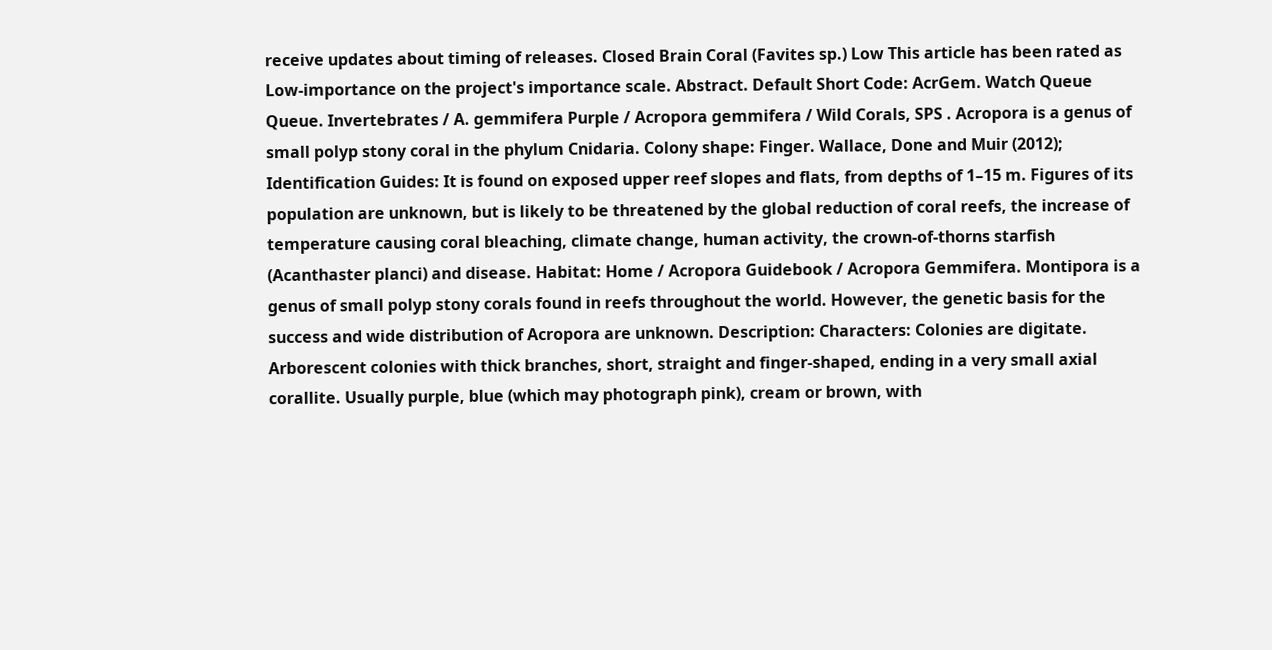receive updates about timing of releases. Closed Brain Coral (Favites sp.) Low This article has been rated as Low-importance on the project's importance scale. Abstract. Default Short Code: AcrGem. Watch Queue Queue. Invertebrates / A. gemmifera Purple / Acropora gemmifera / Wild Corals, SPS . Acropora is a genus of small polyp stony coral in the phylum Cnidaria. Colony shape: Finger. Wallace, Done and Muir (2012); Identification Guides: It is found on exposed upper reef slopes and flats, from depths of 1–15 m. Figures of its population are unknown, but is likely to be threatened by the global reduction of coral reefs, the increase of temperature causing coral bleaching, climate change, human activity, the crown-of-thorns starfish (Acanthaster planci) and disease. Habitat: Home / Acropora Guidebook / Acropora Gemmifera. Montipora is a genus of small polyp stony corals found in reefs throughout the world. However, the genetic basis for the success and wide distribution of Acropora are unknown. Description: Characters: Colonies are digitate. Arborescent colonies with thick branches, short, straight and finger-shaped, ending in a very small axial corallite. Usually purple, blue (which may photograph pink), cream or brown, with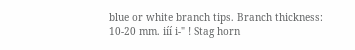blue or white branch tips. Branch thickness: 10-20 mm. iíí i-" ! Stag horn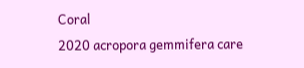Coral
2020 acropora gemmifera care